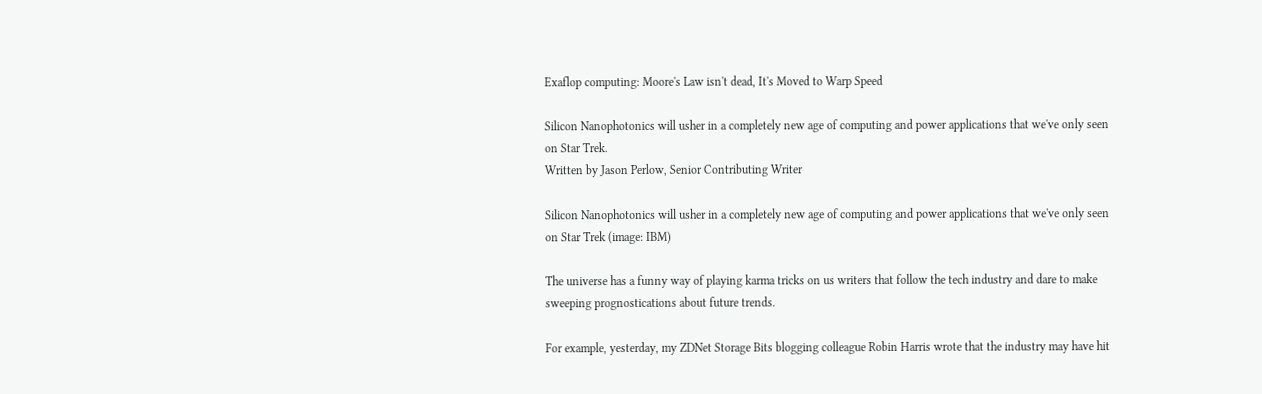Exaflop computing: Moore's Law isn't dead, It's Moved to Warp Speed

Silicon Nanophotonics will usher in a completely new age of computing and power applications that we've only seen on Star Trek.
Written by Jason Perlow, Senior Contributing Writer

Silicon Nanophotonics will usher in a completely new age of computing and power applications that we've only seen on Star Trek (image: IBM)

The universe has a funny way of playing karma tricks on us writers that follow the tech industry and dare to make sweeping prognostications about future trends.

For example, yesterday, my ZDNet Storage Bits blogging colleague Robin Harris wrote that the industry may have hit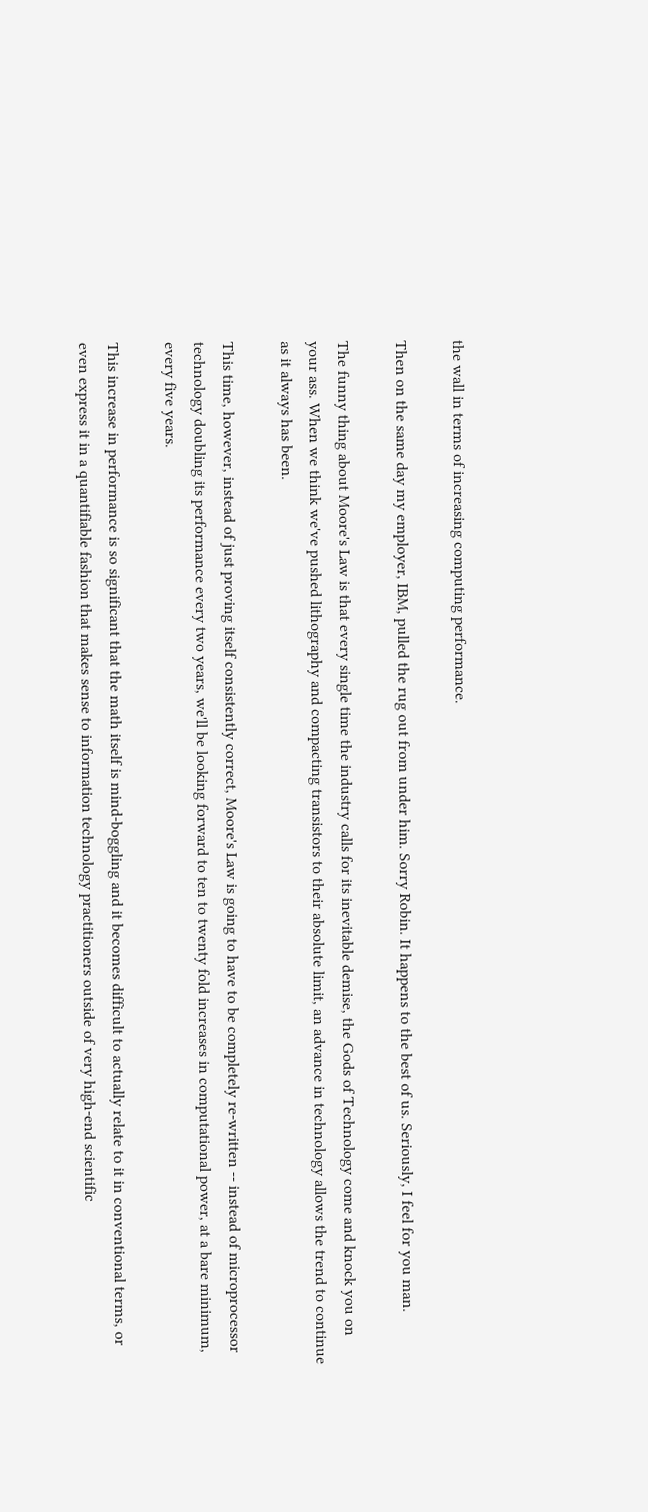the wall in terms of increasing computing performance.

Then on the same day my employer, IBM, pulled the rug out from under him. Sorry Robin. It happens to the best of us. Seriously, I feel for you man.

The funny thing about Moore's Law is that every single time the industry calls for its inevitable demise, the Gods of Technology come and knock you on your ass. When we think we've pushed lithography and compacting transistors to their absolute limit, an advance in technology allows the trend to continue as it always has been.

This time, however, instead of just proving itself consistently correct, Moore's Law is going to have to be completely re-written -- instead of microprocessor technology doubling its performance every two years, we'll be looking forward to ten to twenty fold increases in computational power, at a bare minimum, every five years.

This increase in performance is so significant that the math itself is mind-boggling and it becomes difficult to actually relate to it in conventional terms, or even express it in a quantifiable fashion that makes sense to information technology practitioners outside of very high-end scientific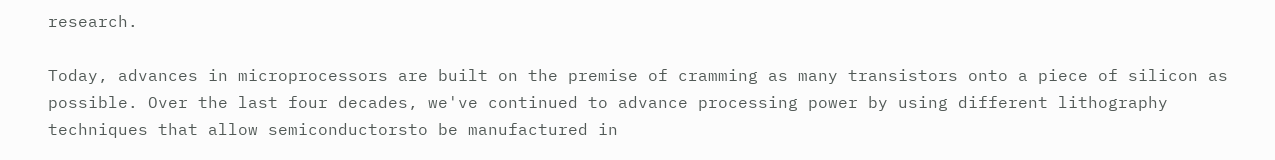research.

Today, advances in microprocessors are built on the premise of cramming as many transistors onto a piece of silicon as possible. Over the last four decades, we've continued to advance processing power by using different lithography techniques that allow semiconductorsto be manufactured in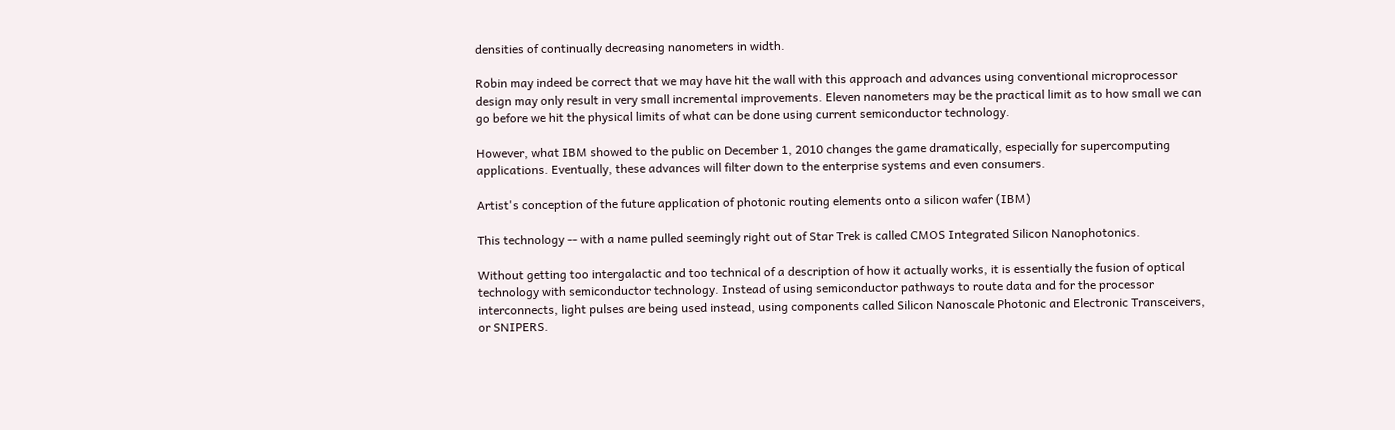densities of continually decreasing nanometers in width.

Robin may indeed be correct that we may have hit the wall with this approach and advances using conventional microprocessor design may only result in very small incremental improvements. Eleven nanometers may be the practical limit as to how small we can go before we hit the physical limits of what can be done using current semiconductor technology.

However, what IBM showed to the public on December 1, 2010 changes the game dramatically, especially for supercomputing applications. Eventually, these advances will filter down to the enterprise systems and even consumers.

Artist's conception of the future application of photonic routing elements onto a silicon wafer (IBM)

This technology -- with a name pulled seemingly right out of Star Trek is called CMOS Integrated Silicon Nanophotonics.

Without getting too intergalactic and too technical of a description of how it actually works, it is essentially the fusion of optical technology with semiconductor technology. Instead of using semiconductor pathways to route data and for the processor interconnects, light pulses are being used instead, using components called Silicon Nanoscale Photonic and Electronic Transceivers, or SNIPERS.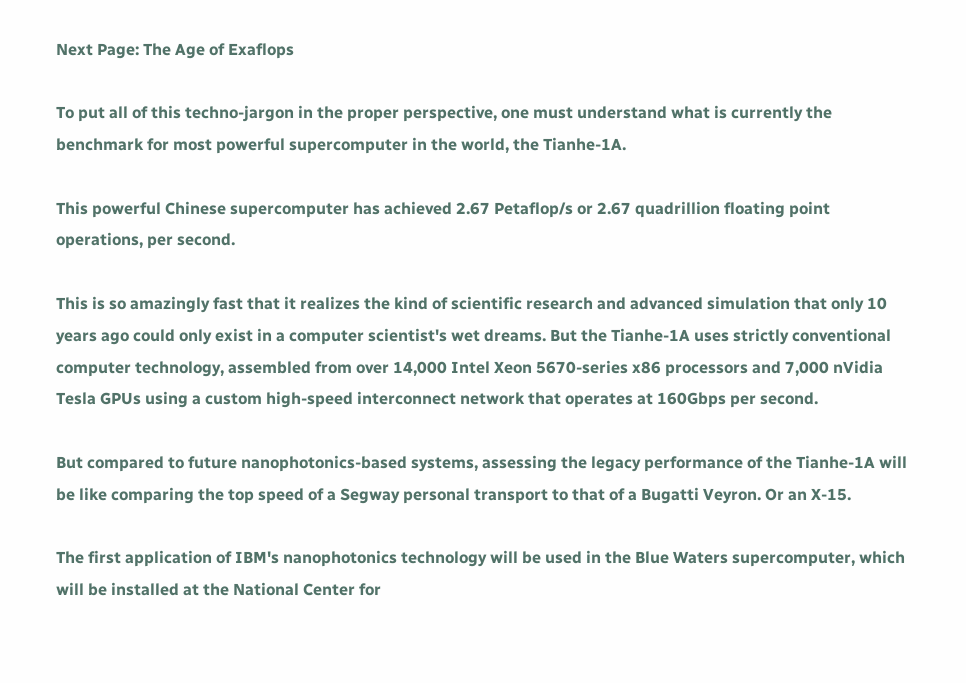Next Page: The Age of Exaflops

To put all of this techno-jargon in the proper perspective, one must understand what is currently the benchmark for most powerful supercomputer in the world, the Tianhe-1A.

This powerful Chinese supercomputer has achieved 2.67 Petaflop/s or 2.67 quadrillion floating point operations, per second.

This is so amazingly fast that it realizes the kind of scientific research and advanced simulation that only 10 years ago could only exist in a computer scientist's wet dreams. But the Tianhe-1A uses strictly conventional computer technology, assembled from over 14,000 Intel Xeon 5670-series x86 processors and 7,000 nVidia Tesla GPUs using a custom high-speed interconnect network that operates at 160Gbps per second.

But compared to future nanophotonics-based systems, assessing the legacy performance of the Tianhe-1A will be like comparing the top speed of a Segway personal transport to that of a Bugatti Veyron. Or an X-15.

The first application of IBM's nanophotonics technology will be used in the Blue Waters supercomputer, which will be installed at the National Center for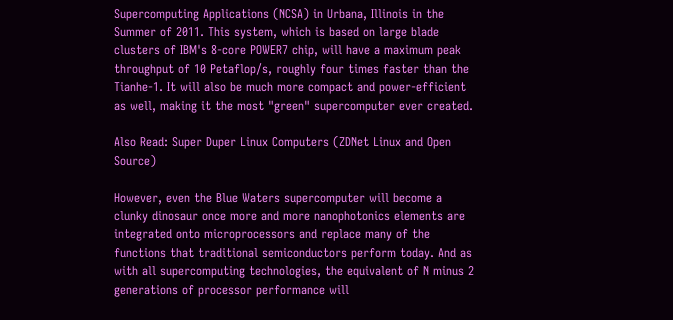Supercomputing Applications (NCSA) in Urbana, Illinois in the Summer of 2011. This system, which is based on large blade clusters of IBM's 8-core POWER7 chip, will have a maximum peak throughput of 10 Petaflop/s, roughly four times faster than the Tianhe-1. It will also be much more compact and power-efficient as well, making it the most "green" supercomputer ever created.

Also Read: Super Duper Linux Computers (ZDNet Linux and Open Source)

However, even the Blue Waters supercomputer will become a clunky dinosaur once more and more nanophotonics elements are integrated onto microprocessors and replace many of the functions that traditional semiconductors perform today. And as with all supercomputing technologies, the equivalent of N minus 2 generations of processor performance will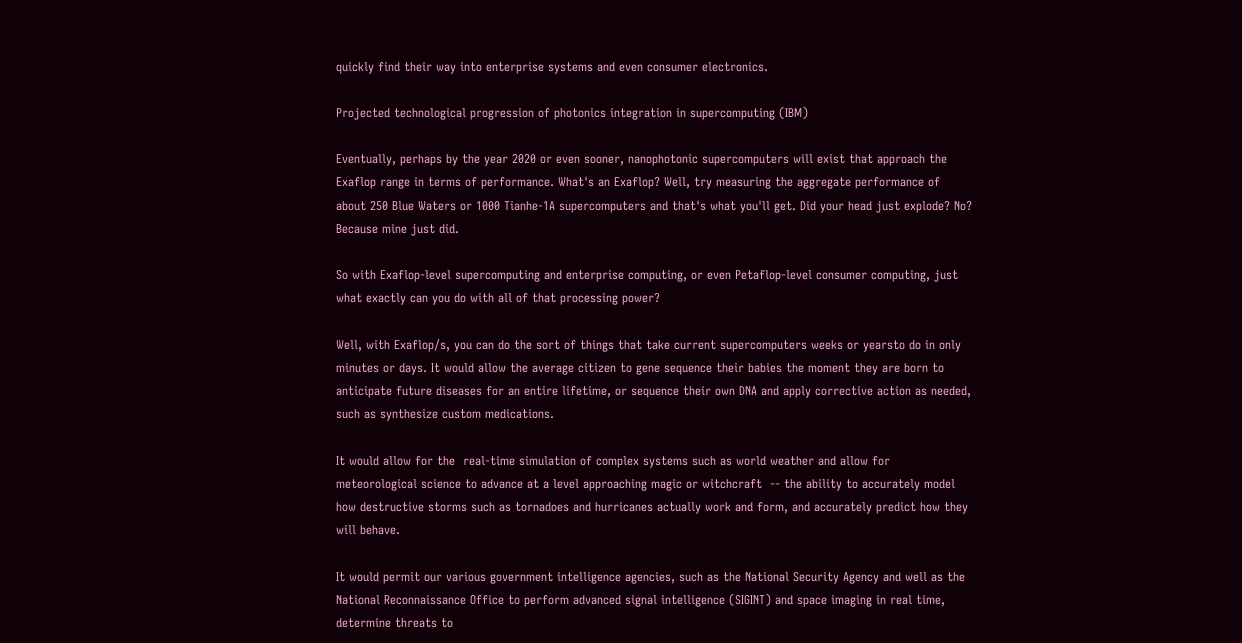quickly find their way into enterprise systems and even consumer electronics.

Projected technological progression of photonics integration in supercomputing (IBM)

Eventually, perhaps by the year 2020 or even sooner, nanophotonic supercomputers will exist that approach the Exaflop range in terms of performance. What's an Exaflop? Well, try measuring the aggregate performance of about 250 Blue Waters or 1000 Tianhe-1A supercomputers and that's what you'll get. Did your head just explode? No? Because mine just did.

So with Exaflop-level supercomputing and enterprise computing, or even Petaflop-level consumer computing, just what exactly can you do with all of that processing power?

Well, with Exaflop/s, you can do the sort of things that take current supercomputers weeks or yearsto do in only minutes or days. It would allow the average citizen to gene sequence their babies the moment they are born to anticipate future diseases for an entire lifetime, or sequence their own DNA and apply corrective action as needed, such as synthesize custom medications.

It would allow for the  real-time simulation of complex systems such as world weather and allow for meteorological science to advance at a level approaching magic or witchcraft  -- the ability to accurately model how destructive storms such as tornadoes and hurricanes actually work and form, and accurately predict how they will behave.

It would permit our various government intelligence agencies, such as the National Security Agency and well as the National Reconnaissance Office to perform advanced signal intelligence (SIGINT) and space imaging in real time, determine threats to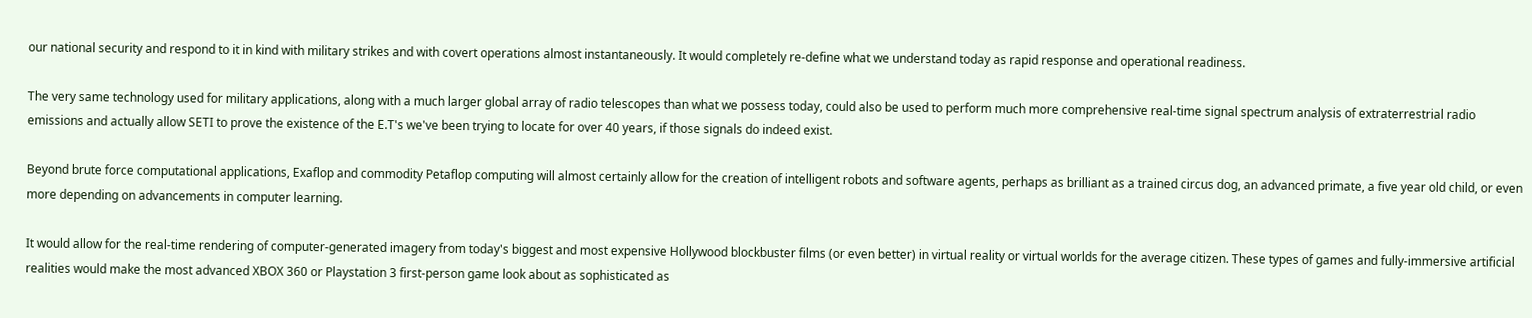our national security and respond to it in kind with military strikes and with covert operations almost instantaneously. It would completely re-define what we understand today as rapid response and operational readiness.

The very same technology used for military applications, along with a much larger global array of radio telescopes than what we possess today, could also be used to perform much more comprehensive real-time signal spectrum analysis of extraterrestrial radio emissions and actually allow SETI to prove the existence of the E.T's we've been trying to locate for over 40 years, if those signals do indeed exist.

Beyond brute force computational applications, Exaflop and commodity Petaflop computing will almost certainly allow for the creation of intelligent robots and software agents, perhaps as brilliant as a trained circus dog, an advanced primate, a five year old child, or even more depending on advancements in computer learning.

It would allow for the real-time rendering of computer-generated imagery from today's biggest and most expensive Hollywood blockbuster films (or even better) in virtual reality or virtual worlds for the average citizen. These types of games and fully-immersive artificial realities would make the most advanced XBOX 360 or Playstation 3 first-person game look about as sophisticated as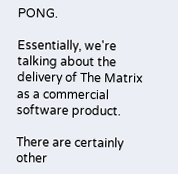PONG.

Essentially, we're talking about the delivery of The Matrix as a commercial software product.

There are certainly other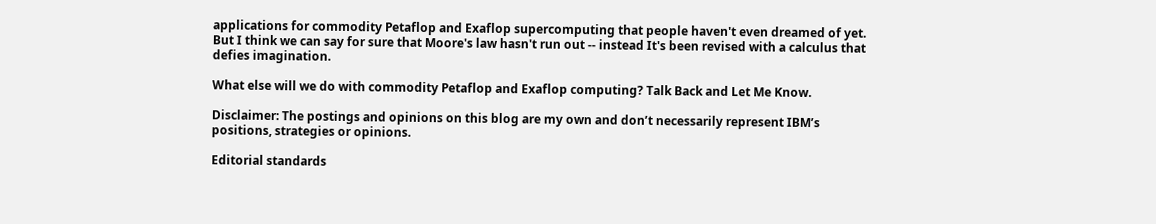applications for commodity Petaflop and Exaflop supercomputing that people haven't even dreamed of yet. But I think we can say for sure that Moore's law hasn't run out -- instead It's been revised with a calculus that defies imagination.

What else will we do with commodity Petaflop and Exaflop computing? Talk Back and Let Me Know.

Disclaimer: The postings and opinions on this blog are my own and don’t necessarily represent IBM’s positions, strategies or opinions.

Editorial standards